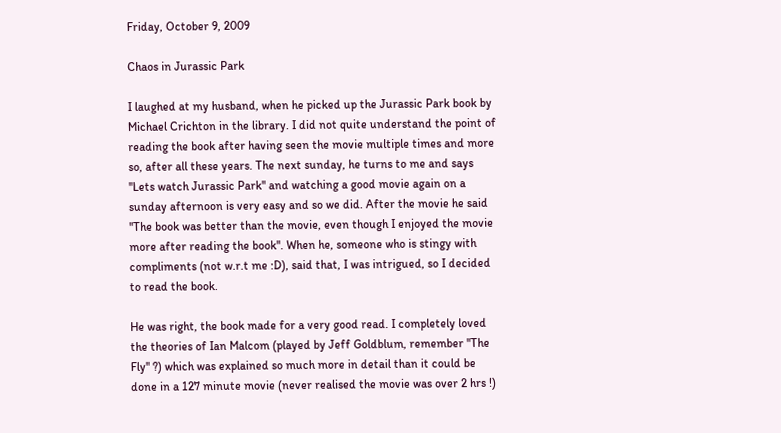Friday, October 9, 2009

Chaos in Jurassic Park

I laughed at my husband, when he picked up the Jurassic Park book by Michael Crichton in the library. I did not quite understand the point of reading the book after having seen the movie multiple times and more so, after all these years. The next sunday, he turns to me and says ''Lets watch Jurassic Park'' and watching a good movie again on a sunday afternoon is very easy and so we did. After the movie he said ''The book was better than the movie, even though I enjoyed the movie more after reading the book''. When he, someone who is stingy with compliments (not w.r.t me :D), said that, I was intrigued, so I decided to read the book.

He was right, the book made for a very good read. I completely loved the theories of Ian Malcom (played by Jeff Goldblum, remember ''The Fly'' ?) which was explained so much more in detail than it could be done in a 127 minute movie (never realised the movie was over 2 hrs !)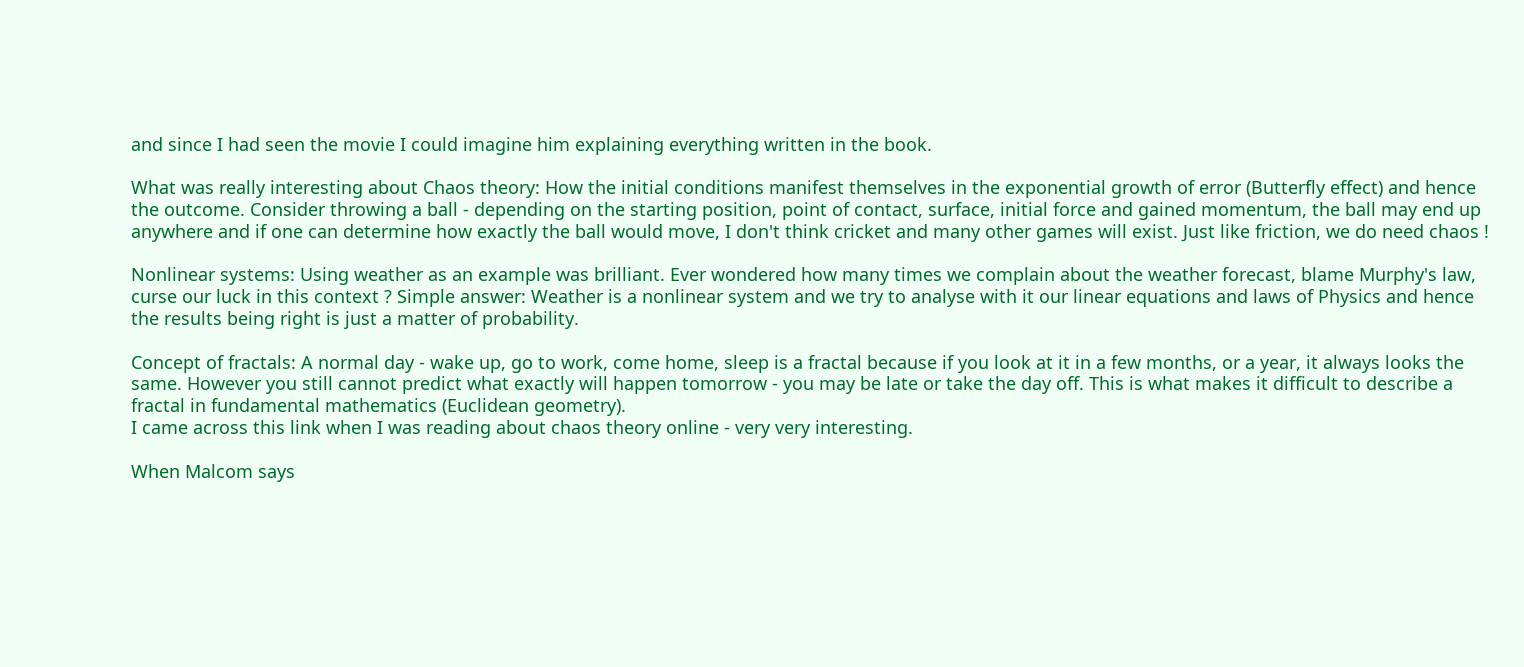and since I had seen the movie I could imagine him explaining everything written in the book.

What was really interesting about Chaos theory: How the initial conditions manifest themselves in the exponential growth of error (Butterfly effect) and hence the outcome. Consider throwing a ball - depending on the starting position, point of contact, surface, initial force and gained momentum, the ball may end up anywhere and if one can determine how exactly the ball would move, I don't think cricket and many other games will exist. Just like friction, we do need chaos !

Nonlinear systems: Using weather as an example was brilliant. Ever wondered how many times we complain about the weather forecast, blame Murphy's law, curse our luck in this context ? Simple answer: Weather is a nonlinear system and we try to analyse with it our linear equations and laws of Physics and hence the results being right is just a matter of probability.

Concept of fractals: A normal day - wake up, go to work, come home, sleep is a fractal because if you look at it in a few months, or a year, it always looks the same. However you still cannot predict what exactly will happen tomorrow - you may be late or take the day off. This is what makes it difficult to describe a fractal in fundamental mathematics (Euclidean geometry).
I came across this link when I was reading about chaos theory online - very very interesting.

When Malcom says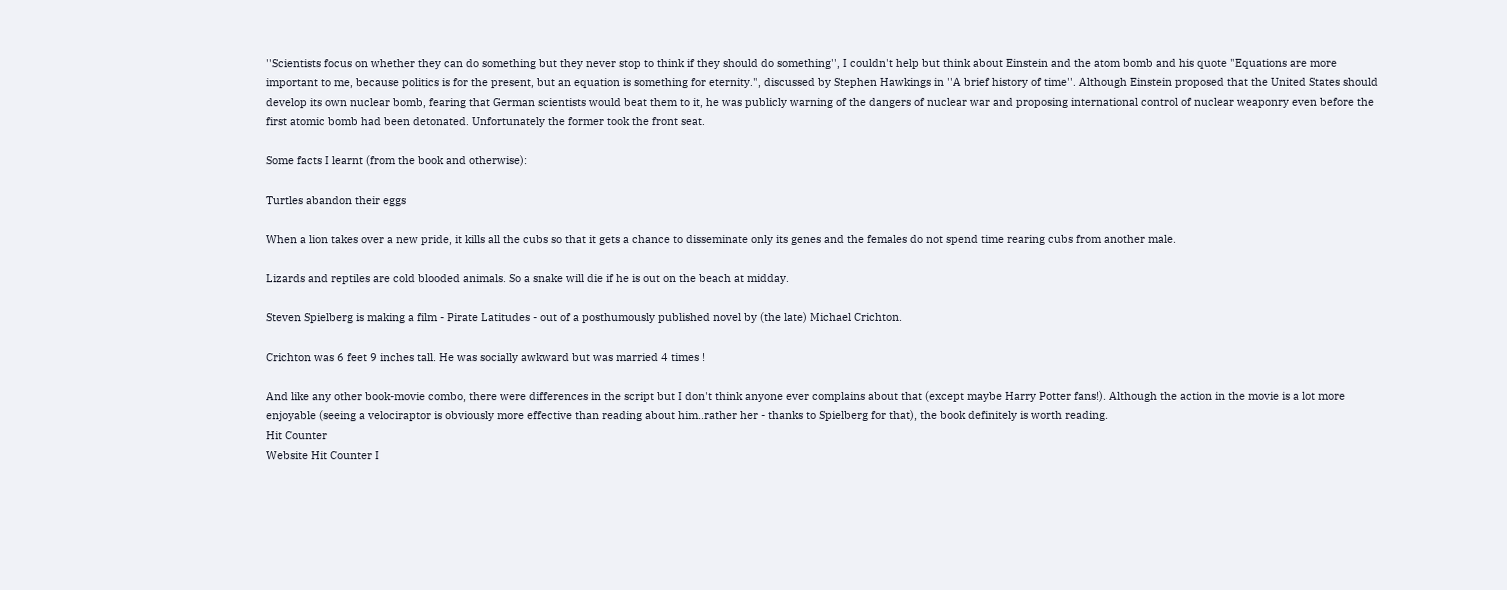''Scientists focus on whether they can do something but they never stop to think if they should do something'', I couldn't help but think about Einstein and the atom bomb and his quote "Equations are more important to me, because politics is for the present, but an equation is something for eternity.", discussed by Stephen Hawkings in ''A brief history of time''. Although Einstein proposed that the United States should develop its own nuclear bomb, fearing that German scientists would beat them to it, he was publicly warning of the dangers of nuclear war and proposing international control of nuclear weaponry even before the first atomic bomb had been detonated. Unfortunately the former took the front seat.

Some facts I learnt (from the book and otherwise):

Turtles abandon their eggs

When a lion takes over a new pride, it kills all the cubs so that it gets a chance to disseminate only its genes and the females do not spend time rearing cubs from another male.

Lizards and reptiles are cold blooded animals. So a snake will die if he is out on the beach at midday.

Steven Spielberg is making a film - Pirate Latitudes - out of a posthumously published novel by (the late) Michael Crichton.

Crichton was 6 feet 9 inches tall. He was socially awkward but was married 4 times !

And like any other book-movie combo, there were differences in the script but I don't think anyone ever complains about that (except maybe Harry Potter fans!). Although the action in the movie is a lot more enjoyable (seeing a velociraptor is obviously more effective than reading about him..rather her - thanks to Spielberg for that), the book definitely is worth reading.
Hit Counter
Website Hit Counter I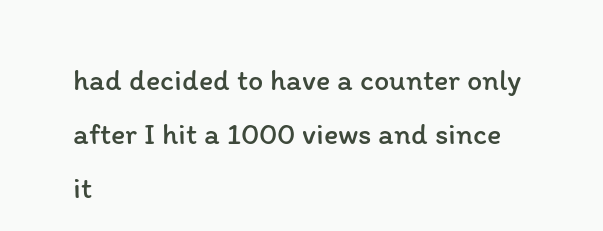had decided to have a counter only after I hit a 1000 views and since it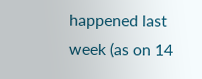happened last week (as on 14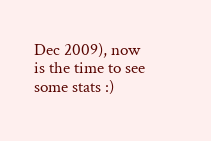Dec 2009), now is the time to see some stats :)